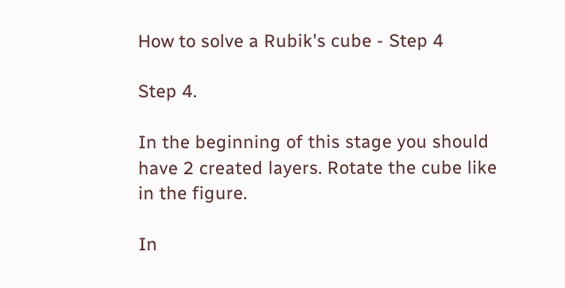How to solve a Rubik's cube - Step 4

Step 4.

In the beginning of this stage you should have 2 created layers. Rotate the cube like in the figure.

In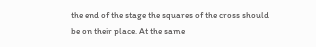the end of the stage the squares of the cross should be on their place. At the same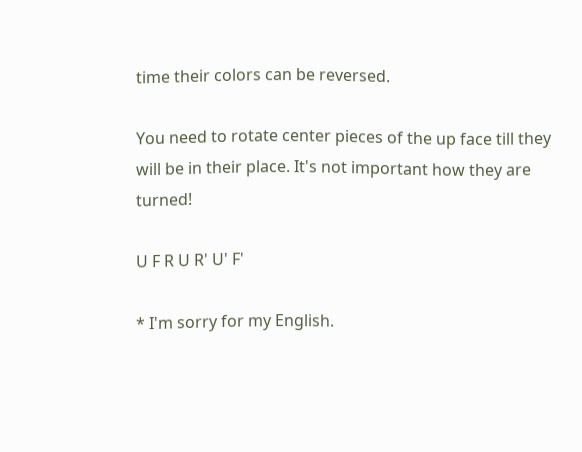time their colors can be reversed.

You need to rotate center pieces of the up face till they will be in their place. It's not important how they are turned!

U F R U R' U' F'

* I'm sorry for my English.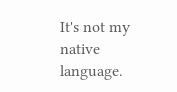It's not my native language.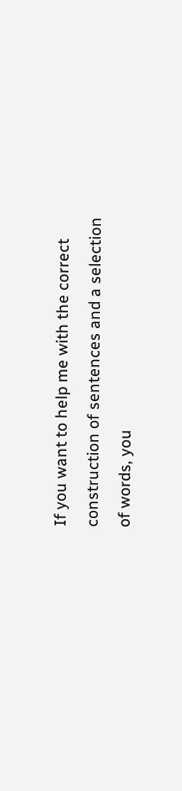If you want to help me with the correct construction of sentences and a selection of words, you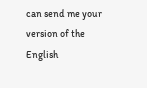can send me your version of the English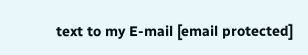text to my E-mail [email protected]